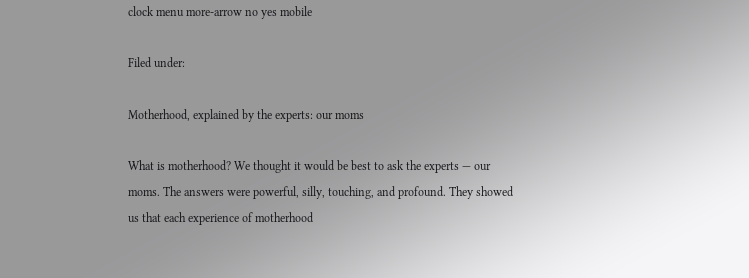clock menu more-arrow no yes mobile

Filed under:

Motherhood, explained by the experts: our moms

What is motherhood? We thought it would be best to ask the experts — our moms. The answers were powerful, silly, touching, and profound. They showed us that each experience of motherhood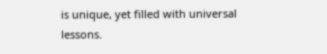is unique, yet filled with universal lessons.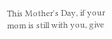This Mother's Day, if your mom is still with you, give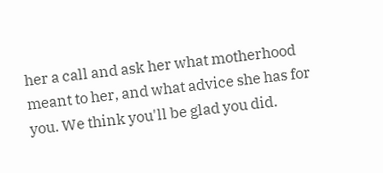her a call and ask her what motherhood meant to her, and what advice she has for you. We think you'll be glad you did.